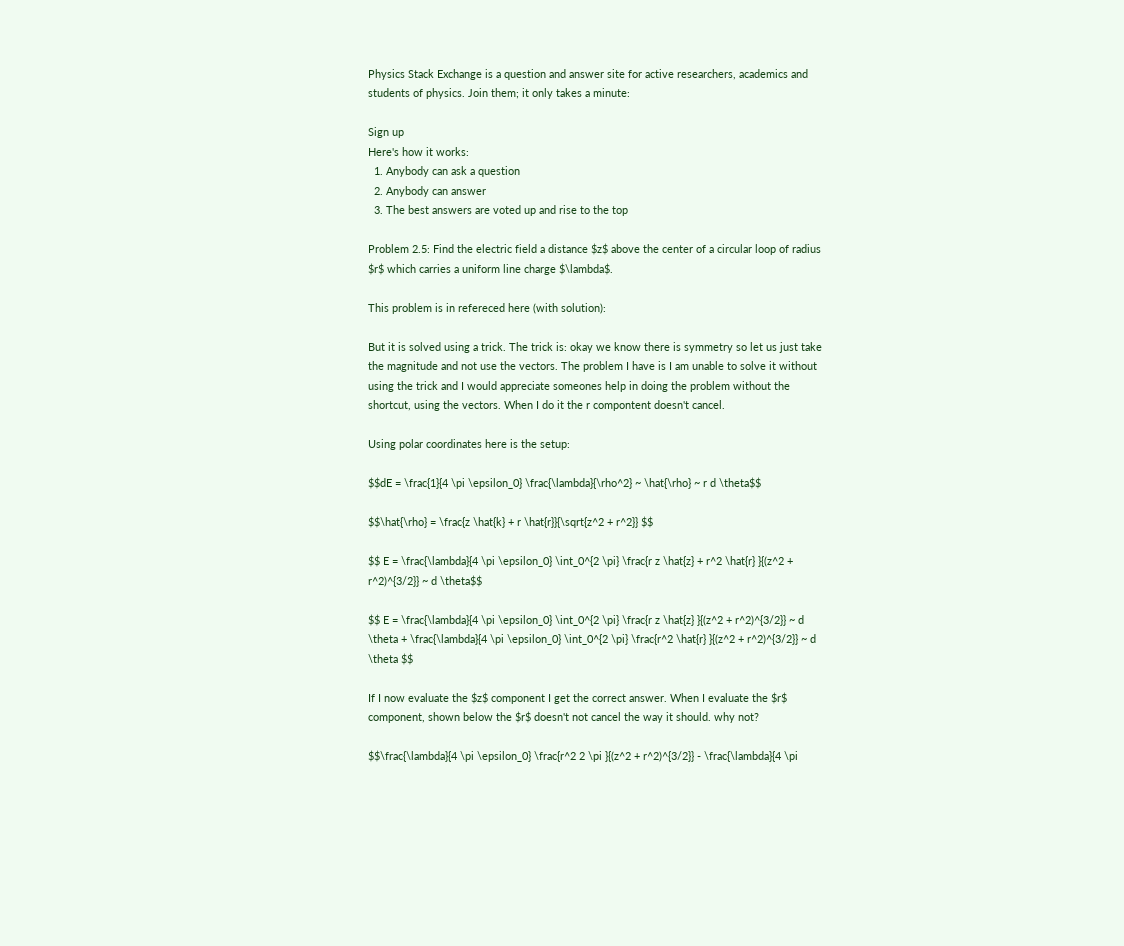Physics Stack Exchange is a question and answer site for active researchers, academics and students of physics. Join them; it only takes a minute:

Sign up
Here's how it works:
  1. Anybody can ask a question
  2. Anybody can answer
  3. The best answers are voted up and rise to the top

Problem 2.5: Find the electric field a distance $z$ above the center of a circular loop of radius $r$ which carries a uniform line charge $\lambda$.

This problem is in refereced here (with solution):

But it is solved using a trick. The trick is: okay we know there is symmetry so let us just take the magnitude and not use the vectors. The problem I have is I am unable to solve it without using the trick and I would appreciate someones help in doing the problem without the shortcut, using the vectors. When I do it the r compontent doesn't cancel.

Using polar coordinates here is the setup:

$$dE = \frac{1}{4 \pi \epsilon_0} \frac{\lambda}{\rho^2} ~ \hat{\rho} ~ r d \theta$$

$$\hat{\rho} = \frac{z \hat{k} + r \hat{r}}{\sqrt{z^2 + r^2}} $$

$$ E = \frac{\lambda}{4 \pi \epsilon_0} \int_0^{2 \pi} \frac{r z \hat{z} + r^2 \hat{r} }{(z^2 + r^2)^{3/2}} ~ d \theta$$

$$ E = \frac{\lambda}{4 \pi \epsilon_0} \int_0^{2 \pi} \frac{r z \hat{z} }{(z^2 + r^2)^{3/2}} ~ d \theta + \frac{\lambda}{4 \pi \epsilon_0} \int_0^{2 \pi} \frac{r^2 \hat{r} }{(z^2 + r^2)^{3/2}} ~ d \theta $$

If I now evaluate the $z$ component I get the correct answer. When I evaluate the $r$ component, shown below the $r$ doesn't not cancel the way it should. why not?

$$\frac{\lambda}{4 \pi \epsilon_0} \frac{r^2 2 \pi }{(z^2 + r^2)^{3/2}} - \frac{\lambda}{4 \pi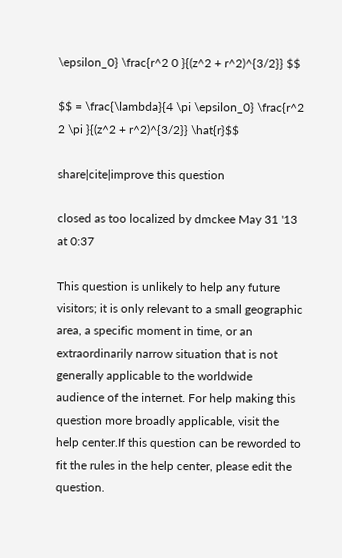\epsilon_0} \frac{r^2 0 }{(z^2 + r^2)^{3/2}} $$

$$ = \frac{\lambda}{4 \pi \epsilon_0} \frac{r^2 2 \pi }{(z^2 + r^2)^{3/2}} \hat{r}$$

share|cite|improve this question

closed as too localized by dmckee May 31 '13 at 0:37

This question is unlikely to help any future visitors; it is only relevant to a small geographic area, a specific moment in time, or an extraordinarily narrow situation that is not generally applicable to the worldwide audience of the internet. For help making this question more broadly applicable, visit the help center.If this question can be reworded to fit the rules in the help center, please edit the question.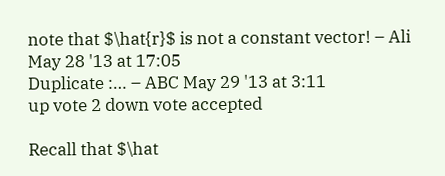note that $\hat{r}$ is not a constant vector! – Ali May 28 '13 at 17:05
Duplicate :… – ABC May 29 '13 at 3:11
up vote 2 down vote accepted

Recall that $\hat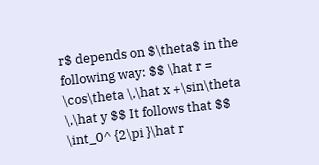r$ depends on $\theta$ in the following way: $$ \hat r = \cos\theta \,\hat x +\sin\theta \,\hat y $$ It follows that $$ \int_0^ {2\pi }\hat r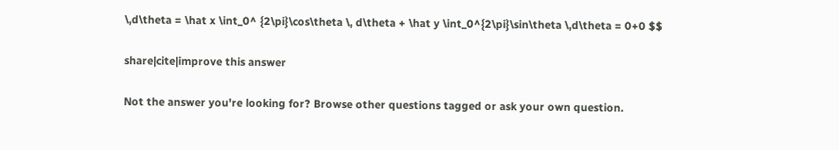\,d\theta = \hat x \int_0^ {2\pi}\cos\theta \, d\theta + \hat y \int_0^{2\pi}\sin\theta \,d\theta = 0+0 $$

share|cite|improve this answer

Not the answer you're looking for? Browse other questions tagged or ask your own question.